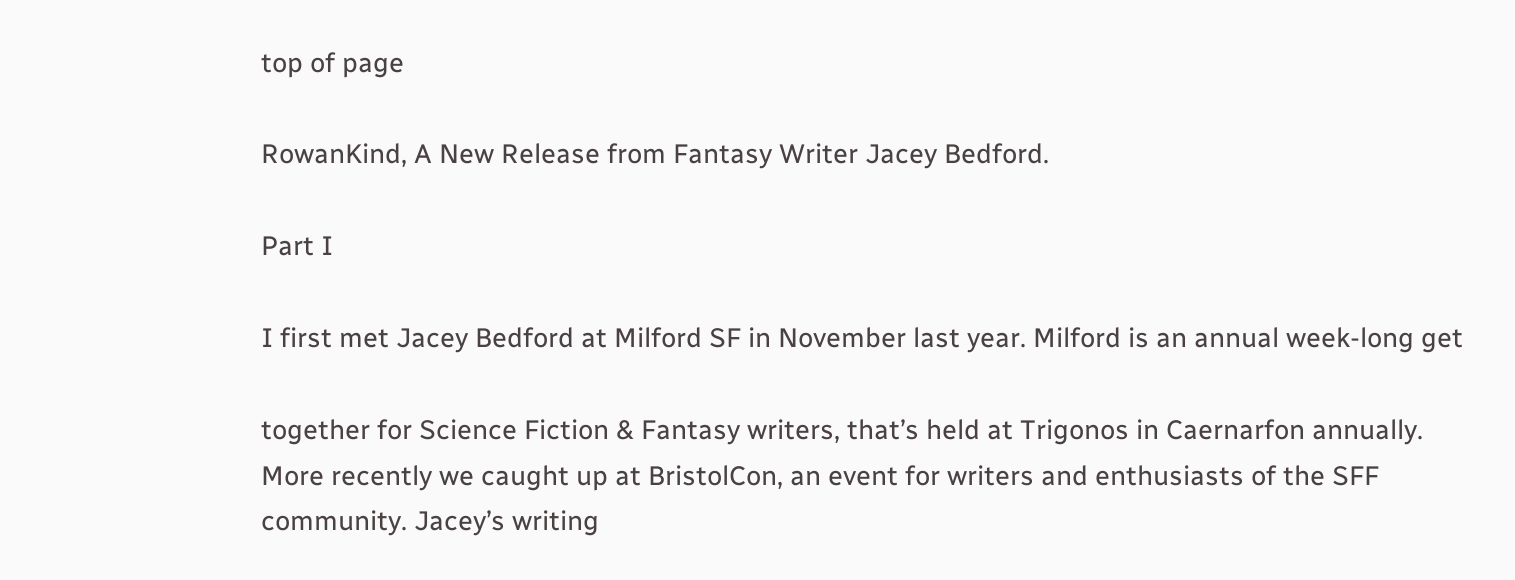top of page

RowanKind, A New Release from Fantasy Writer Jacey Bedford.

Part I

I first met Jacey Bedford at Milford SF in November last year. Milford is an annual week-long get

together for Science Fiction & Fantasy writers, that’s held at Trigonos in Caernarfon annually. More recently we caught up at BristolCon, an event for writers and enthusiasts of the SFF community. Jacey’s writing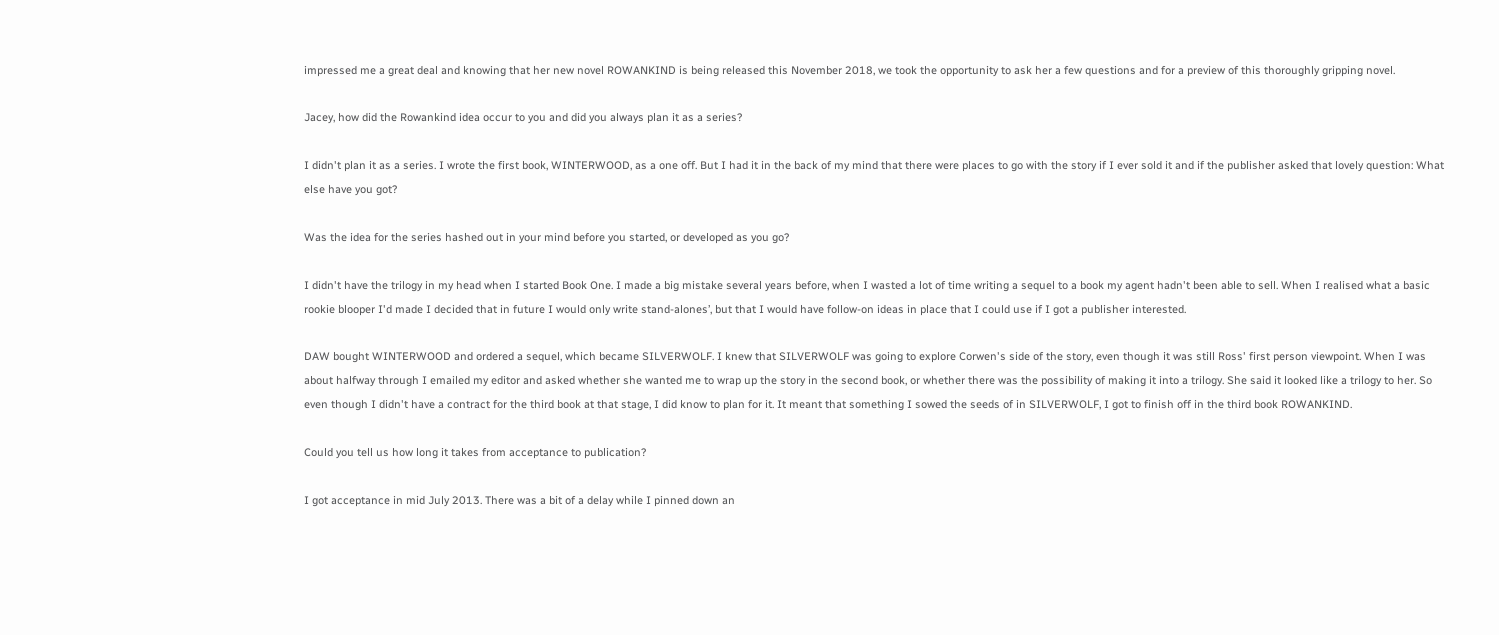impressed me a great deal and knowing that her new novel ROWANKIND is being released this November 2018, we took the opportunity to ask her a few questions and for a preview of this thoroughly gripping novel.

Jacey, how did the Rowankind idea occur to you and did you always plan it as a series?

I didn't plan it as a series. I wrote the first book, WINTERWOOD, as a one off. But I had it in the back of my mind that there were places to go with the story if I ever sold it and if the publisher asked that lovely question: What else have you got?

Was the idea for the series hashed out in your mind before you started, or developed as you go?

I didn't have the trilogy in my head when I started Book One. I made a big mistake several years before, when I wasted a lot of time writing a sequel to a book my agent hadn't been able to sell. When I realised what a basic rookie blooper I'd made I decided that in future I would only write stand-alones’, but that I would have follow-on ideas in place that I could use if I got a publisher interested.

DAW bought WINTERWOOD and ordered a sequel, which became SILVERWOLF. I knew that SILVERWOLF was going to explore Corwen's side of the story, even though it was still Ross' first person viewpoint. When I was about halfway through I emailed my editor and asked whether she wanted me to wrap up the story in the second book, or whether there was the possibility of making it into a trilogy. She said it looked like a trilogy to her. So even though I didn't have a contract for the third book at that stage, I did know to plan for it. It meant that something I sowed the seeds of in SILVERWOLF, I got to finish off in the third book ROWANKIND.

Could you tell us how long it takes from acceptance to publication?

I got acceptance in mid July 2013. There was a bit of a delay while I pinned down an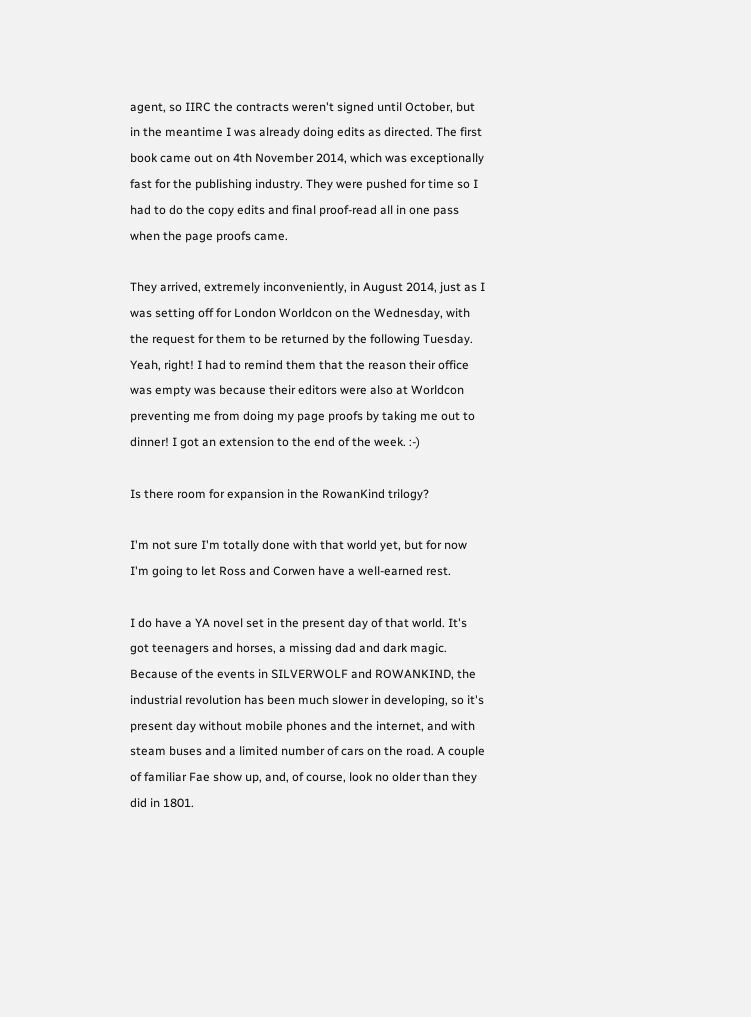agent, so IIRC the contracts weren't signed until October, but in the meantime I was already doing edits as directed. The first book came out on 4th November 2014, which was exceptionally fast for the publishing industry. They were pushed for time so I had to do the copy edits and final proof-read all in one pass when the page proofs came.

They arrived, extremely inconveniently, in August 2014, just as I was setting off for London Worldcon on the Wednesday, with the request for them to be returned by the following Tuesday. Yeah, right! I had to remind them that the reason their office was empty was because their editors were also at Worldcon preventing me from doing my page proofs by taking me out to dinner! I got an extension to the end of the week. :-)

Is there room for expansion in the RowanKind trilogy?

I'm not sure I'm totally done with that world yet, but for now I'm going to let Ross and Corwen have a well-earned rest.

I do have a YA novel set in the present day of that world. It's got teenagers and horses, a missing dad and dark magic. Because of the events in SILVERWOLF and ROWANKIND, the industrial revolution has been much slower in developing, so it's present day without mobile phones and the internet, and with steam buses and a limited number of cars on the road. A couple of familiar Fae show up, and, of course, look no older than they did in 1801.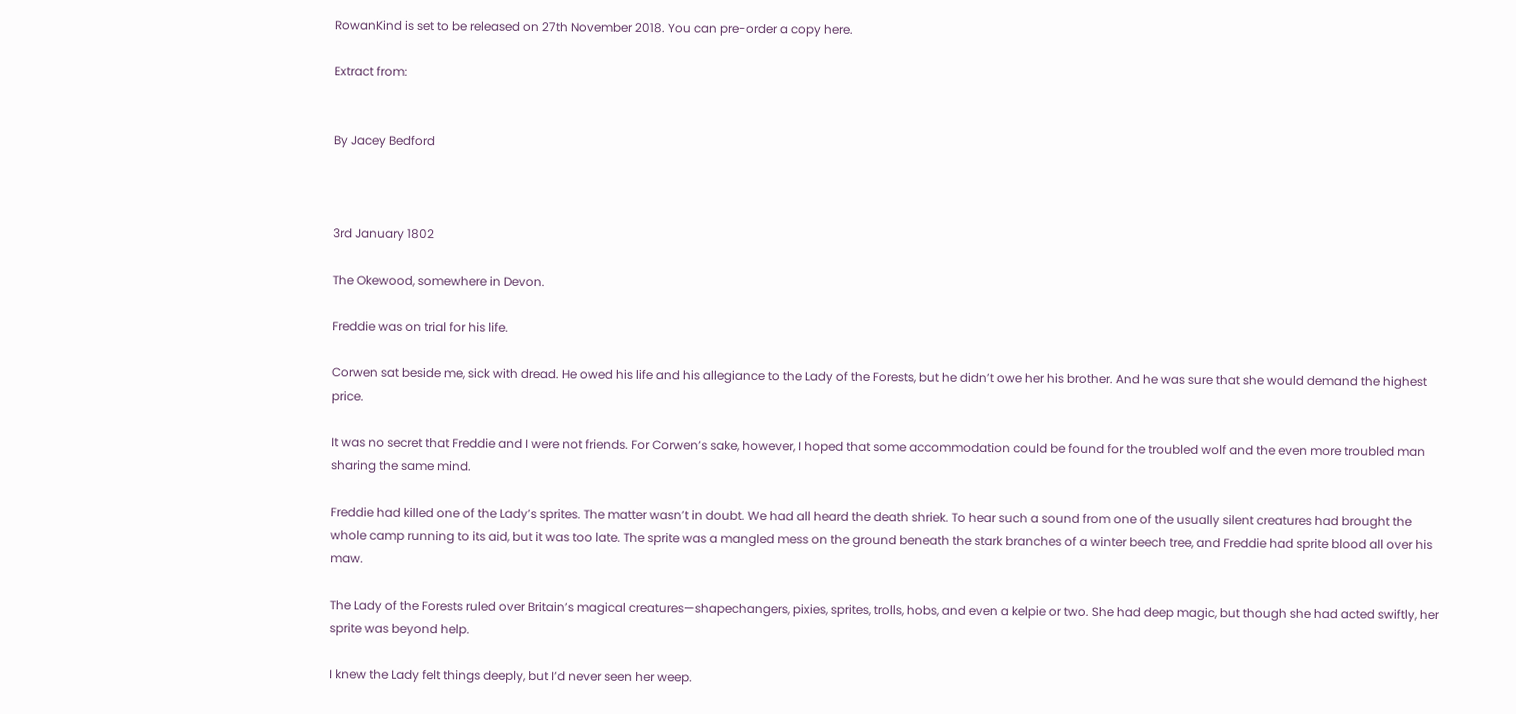RowanKind is set to be released on 27th November 2018. You can pre-order a copy here.

Extract from:


By Jacey Bedford



3rd January 1802

The Okewood, somewhere in Devon.

Freddie was on trial for his life.

Corwen sat beside me, sick with dread. He owed his life and his allegiance to the Lady of the Forests, but he didn’t owe her his brother. And he was sure that she would demand the highest price.

It was no secret that Freddie and I were not friends. For Corwen’s sake, however, I hoped that some accommodation could be found for the troubled wolf and the even more troubled man sharing the same mind.

Freddie had killed one of the Lady’s sprites. The matter wasn’t in doubt. We had all heard the death shriek. To hear such a sound from one of the usually silent creatures had brought the whole camp running to its aid, but it was too late. The sprite was a mangled mess on the ground beneath the stark branches of a winter beech tree, and Freddie had sprite blood all over his maw.

The Lady of the Forests ruled over Britain’s magical creatures—shapechangers, pixies, sprites, trolls, hobs, and even a kelpie or two. She had deep magic, but though she had acted swiftly, her sprite was beyond help.

I knew the Lady felt things deeply, but I’d never seen her weep.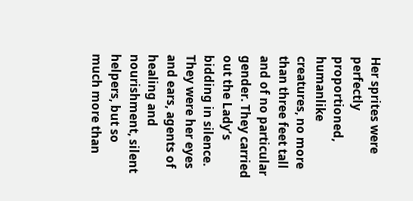Her sprites were perfectly proportioned, humanlike creatures, no more than three feet tall and of no particular gender. They carried out the Lady’s bidding in silence. They were her eyes and ears, agents of healing and nourishment, silent helpers, but so much more than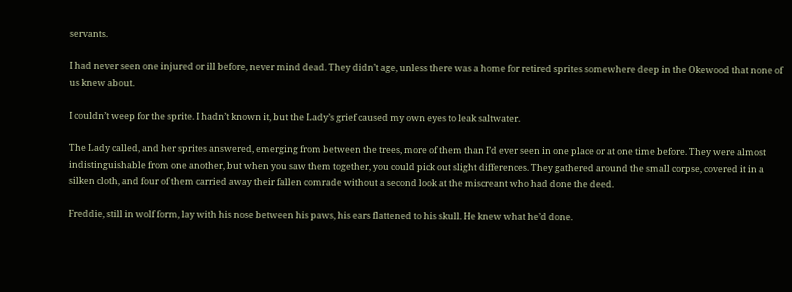servants.

I had never seen one injured or ill before, never mind dead. They didn’t age, unless there was a home for retired sprites somewhere deep in the Okewood that none of us knew about.

I couldn’t weep for the sprite. I hadn’t known it, but the Lady’s grief caused my own eyes to leak saltwater.

The Lady called, and her sprites answered, emerging from between the trees, more of them than I’d ever seen in one place or at one time before. They were almost indistinguishable from one another, but when you saw them together, you could pick out slight differences. They gathered around the small corpse, covered it in a silken cloth, and four of them carried away their fallen comrade without a second look at the miscreant who had done the deed.

Freddie, still in wolf form, lay with his nose between his paws, his ears flattened to his skull. He knew what he’d done.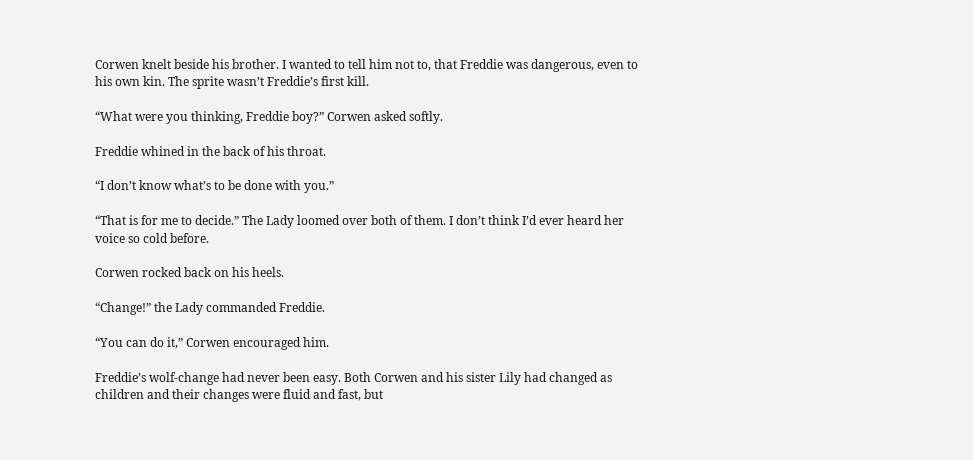Corwen knelt beside his brother. I wanted to tell him not to, that Freddie was dangerous, even to his own kin. The sprite wasn’t Freddie’s first kill.

“What were you thinking, Freddie boy?” Corwen asked softly.

Freddie whined in the back of his throat.

“I don’t know what’s to be done with you.”

“That is for me to decide.” The Lady loomed over both of them. I don’t think I’d ever heard her voice so cold before.

Corwen rocked back on his heels.

“Change!” the Lady commanded Freddie.

“You can do it,” Corwen encouraged him.

Freddie’s wolf-change had never been easy. Both Corwen and his sister Lily had changed as children and their changes were fluid and fast, but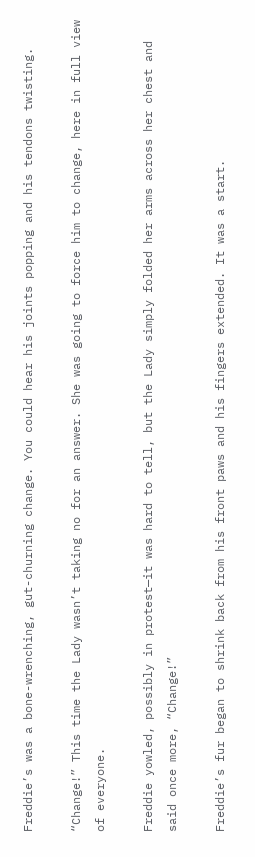Freddie’s was a bone-wrenching, gut-churning change. You could hear his joints popping and his tendons twisting.

“Change!” This time the Lady wasn’t taking no for an answer. She was going to force him to change, here in full view of everyone.

Freddie yowled, possibly in protest—it was hard to tell, but the Lady simply folded her arms across her chest and said once more, “Change!”

Freddie’s fur began to shrink back from his front paws and his fingers extended. It was a start.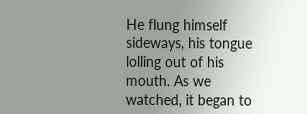He flung himself sideways, his tongue lolling out of his mouth. As we watched, it began to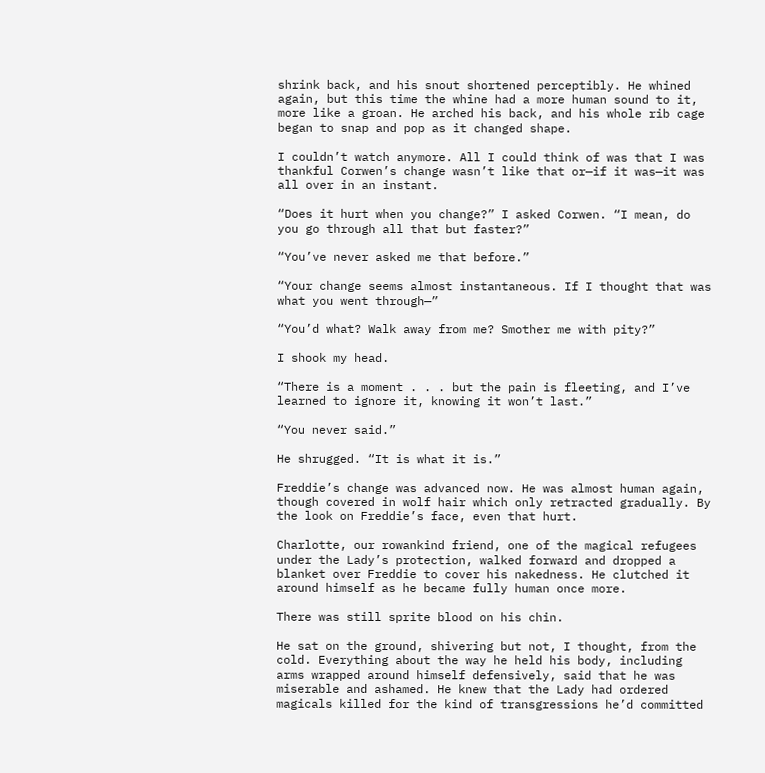shrink back, and his snout shortened perceptibly. He whined again, but this time the whine had a more human sound to it, more like a groan. He arched his back, and his whole rib cage began to snap and pop as it changed shape.

I couldn’t watch anymore. All I could think of was that I was thankful Corwen’s change wasn’t like that or—if it was—it was all over in an instant.

“Does it hurt when you change?” I asked Corwen. “I mean, do you go through all that but faster?”

“You’ve never asked me that before.”

“Your change seems almost instantaneous. If I thought that was what you went through—”

“You’d what? Walk away from me? Smother me with pity?”

I shook my head.

“There is a moment . . . but the pain is fleeting, and I’ve learned to ignore it, knowing it won’t last.”

“You never said.”

He shrugged. “It is what it is.”

Freddie’s change was advanced now. He was almost human again, though covered in wolf hair which only retracted gradually. By the look on Freddie’s face, even that hurt.

Charlotte, our rowankind friend, one of the magical refugees under the Lady’s protection, walked forward and dropped a blanket over Freddie to cover his nakedness. He clutched it around himself as he became fully human once more.

There was still sprite blood on his chin.

He sat on the ground, shivering but not, I thought, from the cold. Everything about the way he held his body, including arms wrapped around himself defensively, said that he was miserable and ashamed. He knew that the Lady had ordered magicals killed for the kind of transgressions he’d committed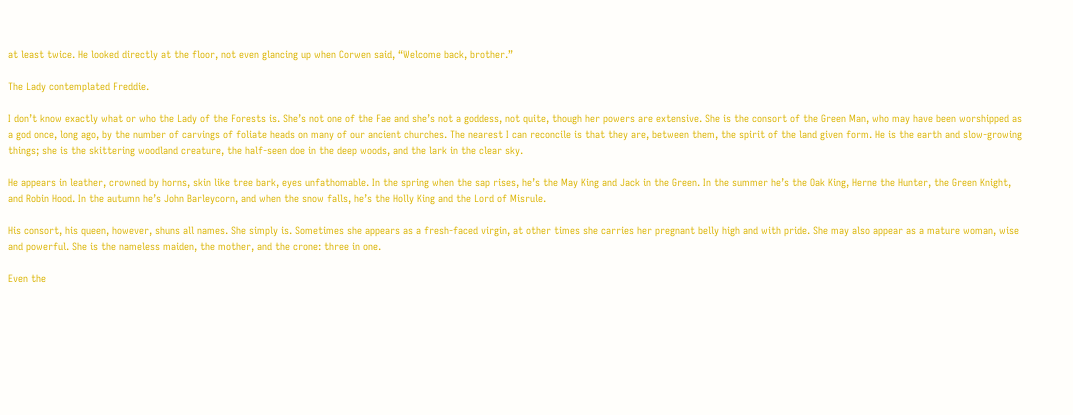at least twice. He looked directly at the floor, not even glancing up when Corwen said, “Welcome back, brother.”

The Lady contemplated Freddie.

I don’t know exactly what or who the Lady of the Forests is. She’s not one of the Fae and she’s not a goddess, not quite, though her powers are extensive. She is the consort of the Green Man, who may have been worshipped as a god once, long ago, by the number of carvings of foliate heads on many of our ancient churches. The nearest I can reconcile is that they are, between them, the spirit of the land given form. He is the earth and slow-growing things; she is the skittering woodland creature, the half-seen doe in the deep woods, and the lark in the clear sky.

He appears in leather, crowned by horns, skin like tree bark, eyes unfathomable. In the spring when the sap rises, he’s the May King and Jack in the Green. In the summer he’s the Oak King, Herne the Hunter, the Green Knight, and Robin Hood. In the autumn he’s John Barleycorn, and when the snow falls, he’s the Holly King and the Lord of Misrule.

His consort, his queen, however, shuns all names. She simply is. Sometimes she appears as a fresh-faced virgin, at other times she carries her pregnant belly high and with pride. She may also appear as a mature woman, wise and powerful. She is the nameless maiden, the mother, and the crone: three in one.

Even the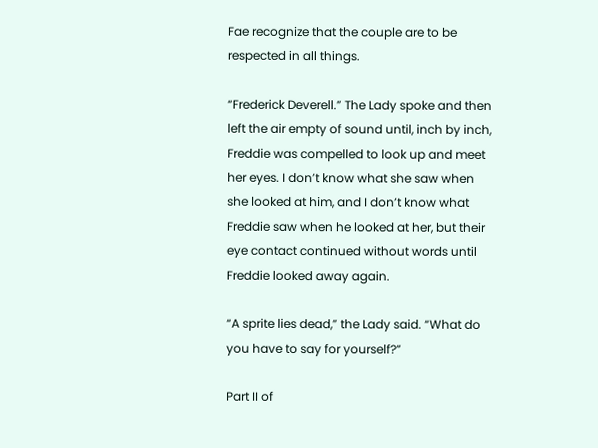Fae recognize that the couple are to be respected in all things.

“Frederick Deverell.” The Lady spoke and then left the air empty of sound until, inch by inch, Freddie was compelled to look up and meet her eyes. I don’t know what she saw when she looked at him, and I don’t know what Freddie saw when he looked at her, but their eye contact continued without words until Freddie looked away again.

“A sprite lies dead,” the Lady said. “What do you have to say for yourself?”

Part II of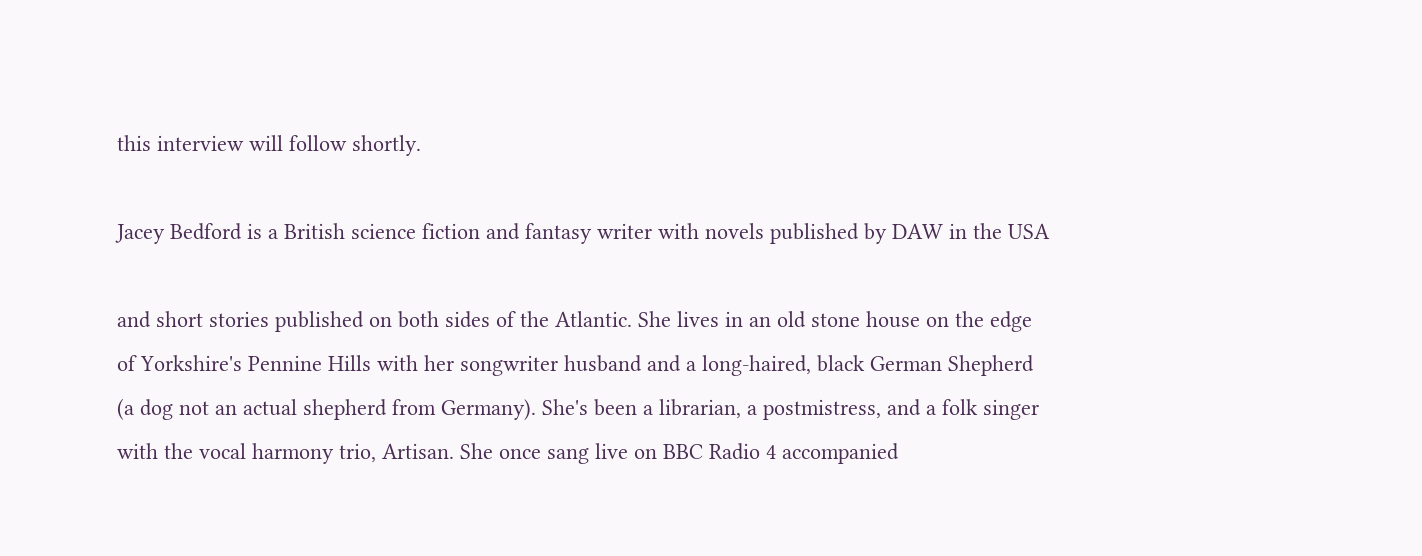this interview will follow shortly.

Jacey Bedford is a British science fiction and fantasy writer with novels published by DAW in the USA

and short stories published on both sides of the Atlantic. She lives in an old stone house on the edge of Yorkshire's Pennine Hills with her songwriter husband and a long-haired, black German Shepherd (a dog not an actual shepherd from Germany). She's been a librarian, a postmistress, and a folk singer with the vocal harmony trio, Artisan. She once sang live on BBC Radio 4 accompanied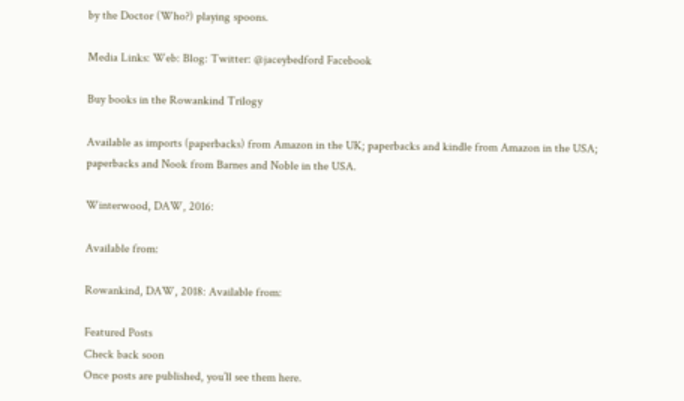by the Doctor (Who?) playing spoons.

Media Links: Web: Blog: Twitter: @jaceybedford Facebook

Buy books in the Rowankind Trilogy

Available as imports (paperbacks) from Amazon in the UK; paperbacks and kindle from Amazon in the USA; paperbacks and Nook from Barnes and Noble in the USA.

Winterwood, DAW, 2016:

Available from:

Rowankind, DAW, 2018: Available from:

Featured Posts
Check back soon
Once posts are published, you’ll see them here.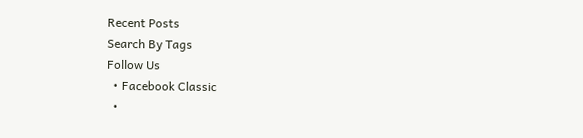Recent Posts
Search By Tags
Follow Us
  • Facebook Classic
  •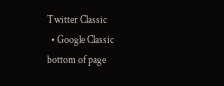Twitter Classic
  • Google Classic
bottom of page